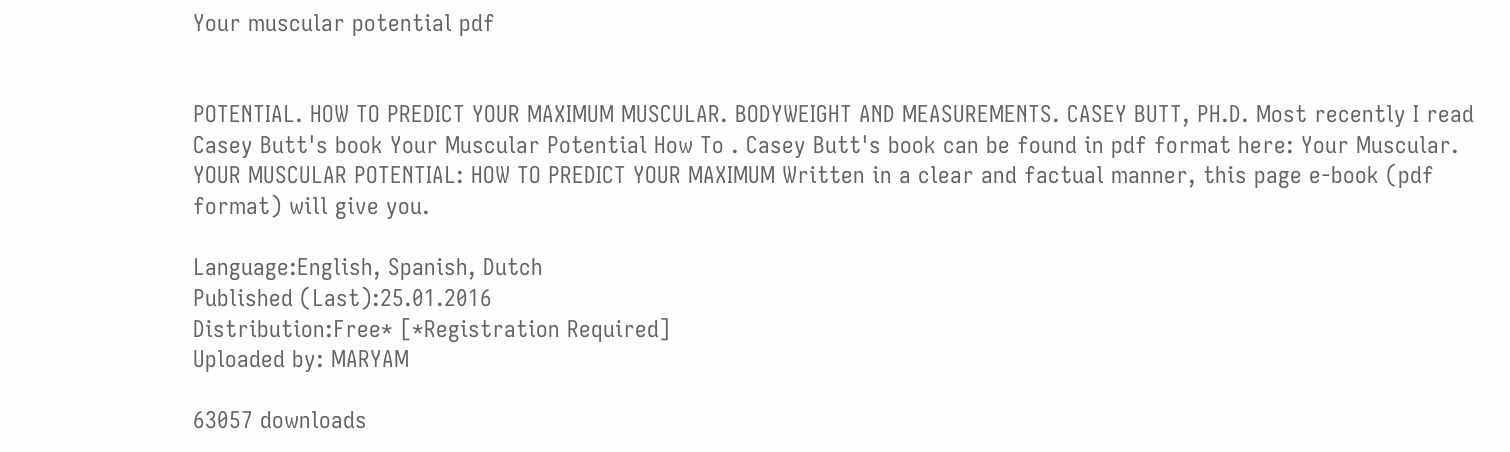Your muscular potential pdf


POTENTIAL. HOW TO PREDICT YOUR MAXIMUM MUSCULAR. BODYWEIGHT AND MEASUREMENTS. CASEY BUTT, PH.D. Most recently I read Casey Butt's book Your Muscular Potential How To . Casey Butt's book can be found in pdf format here: Your Muscular. YOUR MUSCULAR POTENTIAL: HOW TO PREDICT YOUR MAXIMUM Written in a clear and factual manner, this page e-book (pdf format) will give you.

Language:English, Spanish, Dutch
Published (Last):25.01.2016
Distribution:Free* [*Registration Required]
Uploaded by: MARYAM

63057 downloads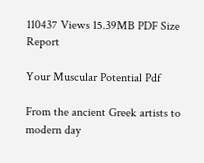110437 Views 15.39MB PDF Size Report

Your Muscular Potential Pdf

From the ancient Greek artists to modern day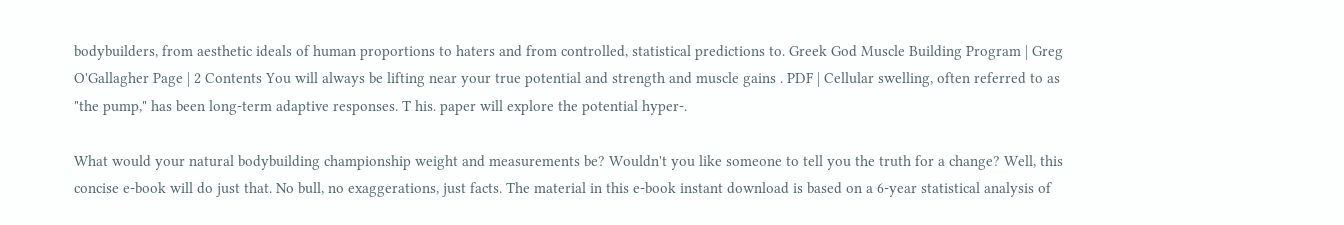bodybuilders, from aesthetic ideals of human proportions to haters and from controlled, statistical predictions to. Greek God Muscle Building Program | Greg O'Gallagher Page | 2 Contents You will always be lifting near your true potential and strength and muscle gains . PDF | Cellular swelling, often referred to as "the pump," has been long-term adaptive responses. T his. paper will explore the potential hyper-.

What would your natural bodybuilding championship weight and measurements be? Wouldn't you like someone to tell you the truth for a change? Well, this concise e-book will do just that. No bull, no exaggerations, just facts. The material in this e-book instant download is based on a 6-year statistical analysis of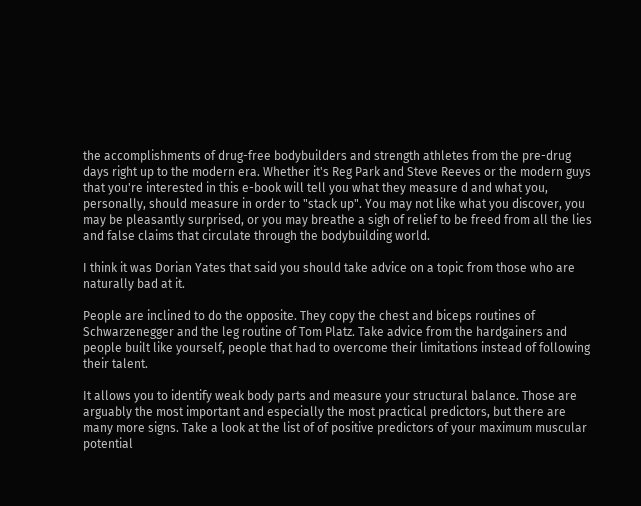the accomplishments of drug-free bodybuilders and strength athletes from the pre-drug days right up to the modern era. Whether it's Reg Park and Steve Reeves or the modern guys that you're interested in this e-book will tell you what they measure d and what you, personally, should measure in order to "stack up". You may not like what you discover, you may be pleasantly surprised, or you may breathe a sigh of relief to be freed from all the lies and false claims that circulate through the bodybuilding world.

I think it was Dorian Yates that said you should take advice on a topic from those who are naturally bad at it.

People are inclined to do the opposite. They copy the chest and biceps routines of Schwarzenegger and the leg routine of Tom Platz. Take advice from the hardgainers and people built like yourself, people that had to overcome their limitations instead of following their talent.

It allows you to identify weak body parts and measure your structural balance. Those are arguably the most important and especially the most practical predictors, but there are many more signs. Take a look at the list of of positive predictors of your maximum muscular potential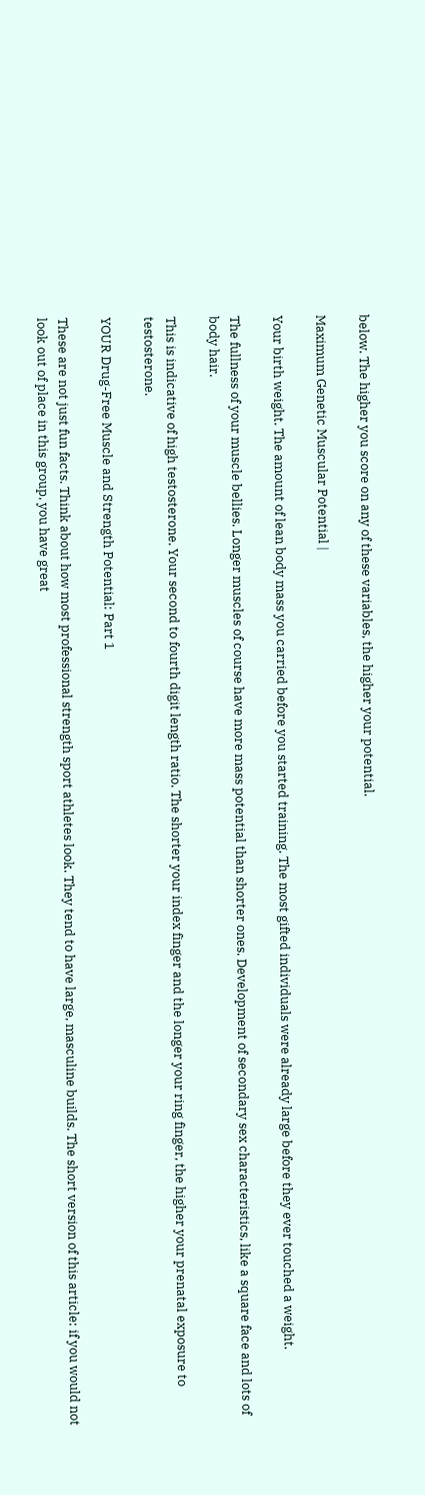below. The higher you score on any of these variables, the higher your potential.

Maximum Genetic Muscular Potential |

Your birth weight. The amount of lean body mass you carried before you started training. The most gifted individuals were already large before they ever touched a weight.

The fullness of your muscle bellies. Longer muscles of course have more mass potential than shorter ones. Development of secondary sex characteristics, like a square face and lots of body hair.

This is indicative of high testosterone. Your second to fourth digit length ratio. The shorter your index finger and the longer your ring finger, the higher your prenatal exposure to testosterone.

YOUR Drug-Free Muscle and Strength Potential: Part 1

These are not just fun facts. Think about how most professional strength sport athletes look. They tend to have large, masculine builds. The short version of this article: if you would not look out of place in this group, you have great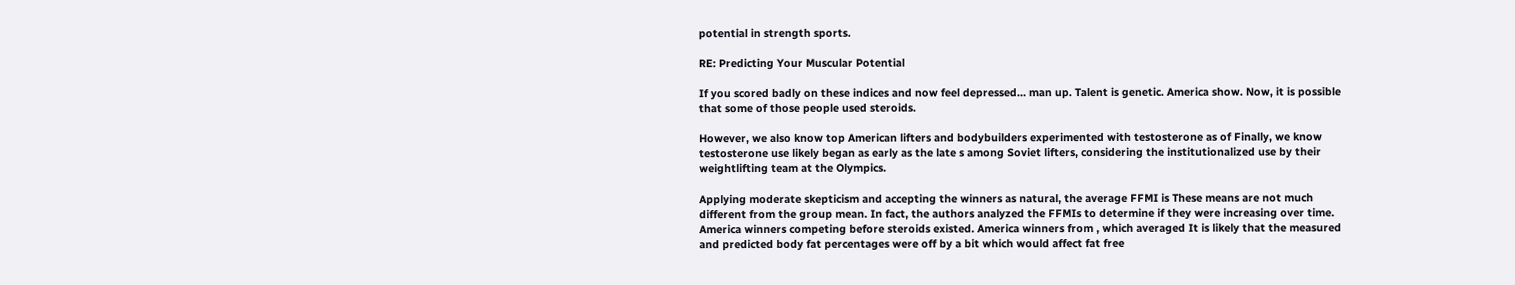potential in strength sports.

RE: Predicting Your Muscular Potential

If you scored badly on these indices and now feel depressed… man up. Talent is genetic. America show. Now, it is possible that some of those people used steroids.

However, we also know top American lifters and bodybuilders experimented with testosterone as of Finally, we know testosterone use likely began as early as the late s among Soviet lifters, considering the institutionalized use by their weightlifting team at the Olympics.

Applying moderate skepticism and accepting the winners as natural, the average FFMI is These means are not much different from the group mean. In fact, the authors analyzed the FFMIs to determine if they were increasing over time. America winners competing before steroids existed. America winners from , which averaged It is likely that the measured and predicted body fat percentages were off by a bit which would affect fat free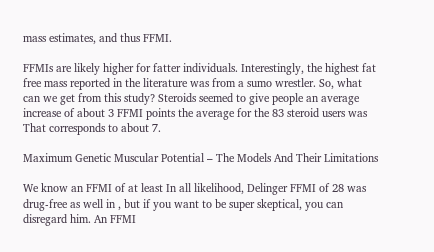mass estimates, and thus FFMI.

FFMIs are likely higher for fatter individuals. Interestingly, the highest fat free mass reported in the literature was from a sumo wrestler. So, what can we get from this study? Steroids seemed to give people an average increase of about 3 FFMI points the average for the 83 steroid users was That corresponds to about 7.

Maximum Genetic Muscular Potential – The Models And Their Limitations

We know an FFMI of at least In all likelihood, Delinger FFMI of 28 was drug-free as well in , but if you want to be super skeptical, you can disregard him. An FFMI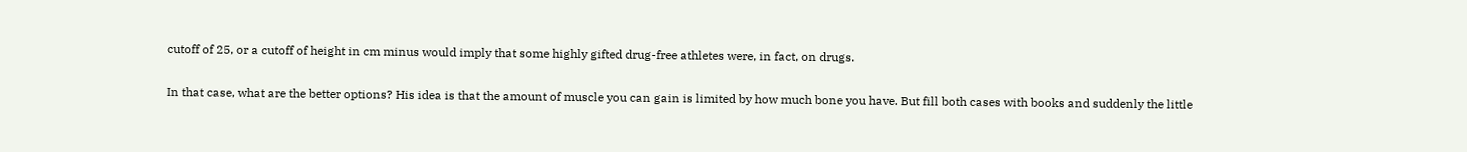cutoff of 25, or a cutoff of height in cm minus would imply that some highly gifted drug-free athletes were, in fact, on drugs.

In that case, what are the better options? His idea is that the amount of muscle you can gain is limited by how much bone you have. But fill both cases with books and suddenly the little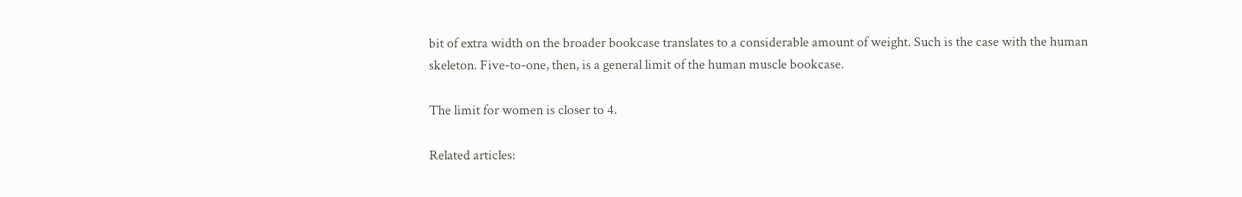bit of extra width on the broader bookcase translates to a considerable amount of weight. Such is the case with the human skeleton. Five-to-one, then, is a general limit of the human muscle bookcase.

The limit for women is closer to 4.

Related articles: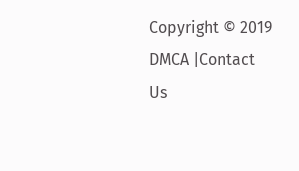Copyright © 2019
DMCA |Contact Us